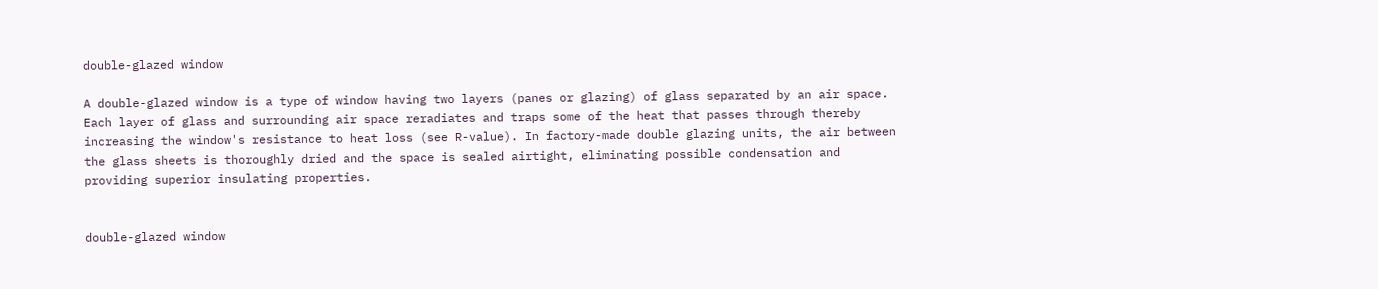double-glazed window

A double-glazed window is a type of window having two layers (panes or glazing) of glass separated by an air space. Each layer of glass and surrounding air space reradiates and traps some of the heat that passes through thereby increasing the window's resistance to heat loss (see R-value). In factory-made double glazing units, the air between the glass sheets is thoroughly dried and the space is sealed airtight, eliminating possible condensation and providing superior insulating properties.


double-glazed window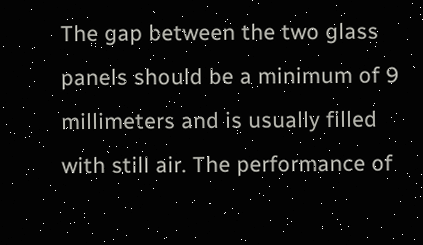The gap between the two glass panels should be a minimum of 9 millimeters and is usually filled with still air. The performance of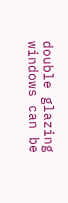double glazing windows can be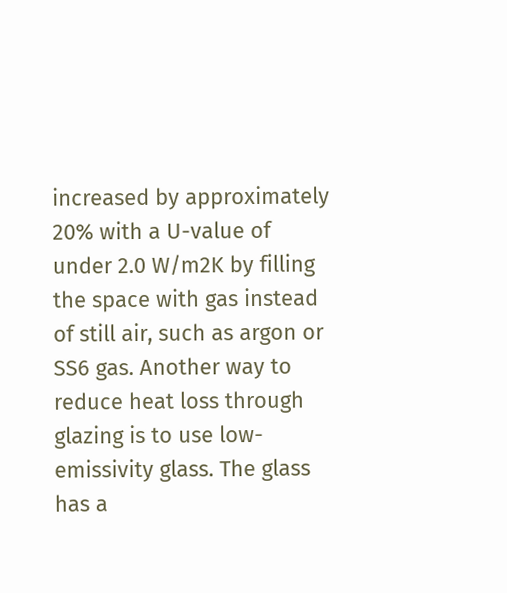increased by approximately 20% with a U-value of under 2.0 W/m2K by filling the space with gas instead of still air, such as argon or SS6 gas. Another way to reduce heat loss through glazing is to use low-emissivity glass. The glass has a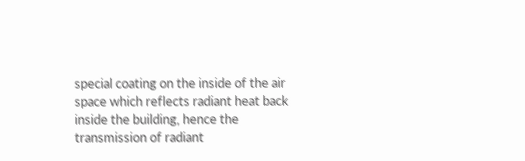special coating on the inside of the air space which reflects radiant heat back inside the building, hence the transmission of radiant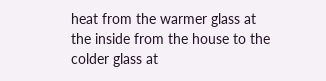heat from the warmer glass at the inside from the house to the colder glass at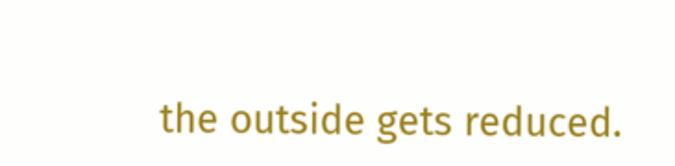the outside gets reduced.